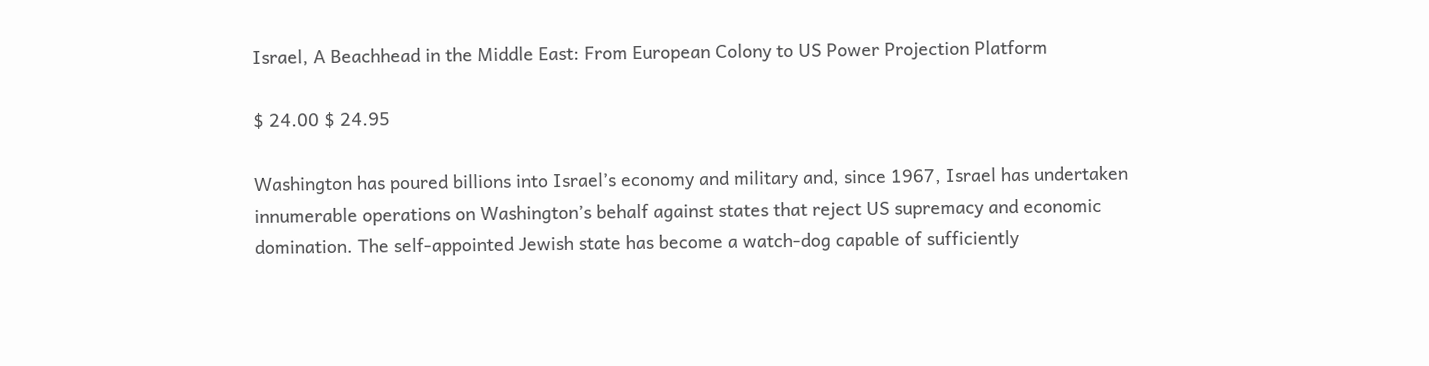Israel, A Beachhead in the Middle East: From European Colony to US Power Projection Platform

$ 24.00 $ 24.95

Washington has poured billions into Israel’s economy and military and, since 1967, Israel has undertaken innumerable operations on Washington’s behalf against states that reject US supremacy and economic domination. The self-appointed Jewish state has become a watch-dog capable of sufficiently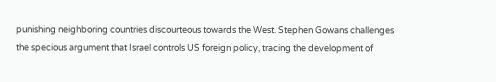punishing neighboring countries discourteous towards the West. Stephen Gowans challenges the specious argument that Israel controls US foreign policy, tracing the development of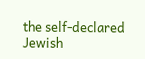the self-declared Jewish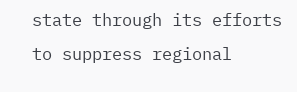state through its efforts to suppress regional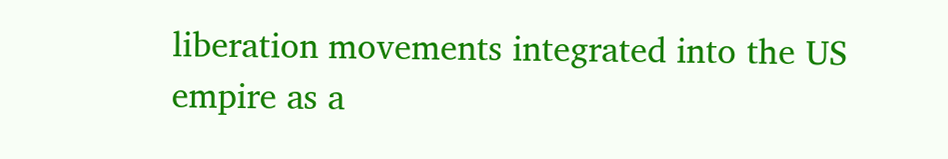liberation movements integrated into the US empire as a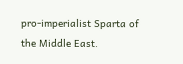pro-imperialist Sparta of the Middle East.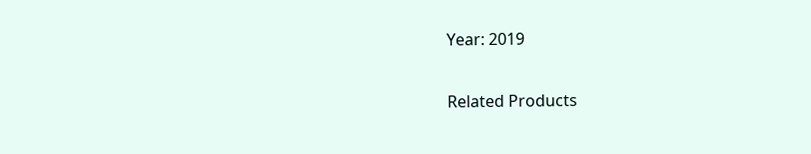Year: 2019


Related Products